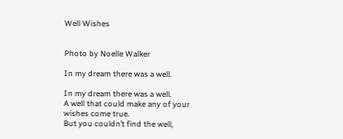Well Wishes


Photo by Noelle Walker

In my dream there was a well.

In my dream there was a well.
A well that could make any of your wishes come true.
But you couldn’t find the well,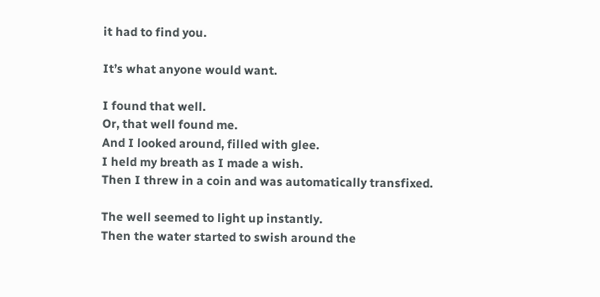it had to find you.

It’s what anyone would want.

I found that well.
Or, that well found me.
And I looked around, filled with glee.
I held my breath as I made a wish.
Then I threw in a coin and was automatically transfixed.

The well seemed to light up instantly.
Then the water started to swish around the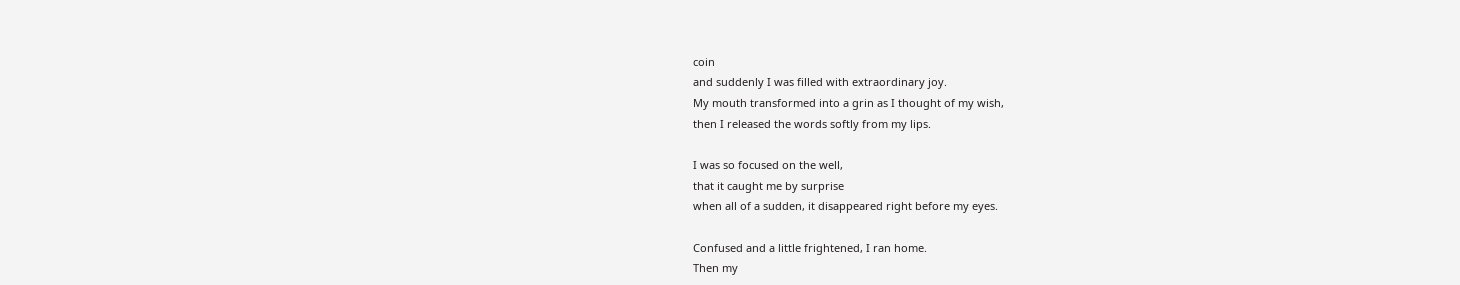coin
and suddenly I was filled with extraordinary joy.
My mouth transformed into a grin as I thought of my wish,
then I released the words softly from my lips.

I was so focused on the well,
that it caught me by surprise
when all of a sudden, it disappeared right before my eyes.

Confused and a little frightened, I ran home.
Then my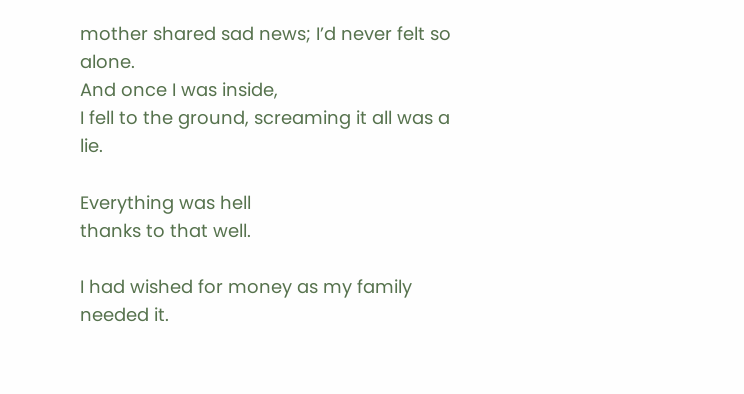mother shared sad news; I’d never felt so alone.
And once I was inside,
I fell to the ground, screaming it all was a lie.

Everything was hell
thanks to that well.

I had wished for money as my family needed it.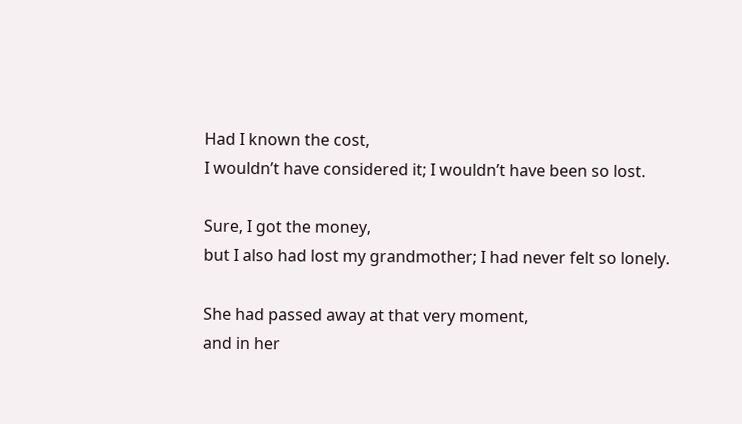Had I known the cost,
I wouldn’t have considered it; I wouldn’t have been so lost.

Sure, I got the money,
but I also had lost my grandmother; I had never felt so lonely.

She had passed away at that very moment,
and in her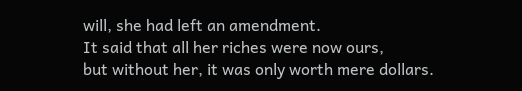will, she had left an amendment.
It said that all her riches were now ours,
but without her, it was only worth mere dollars.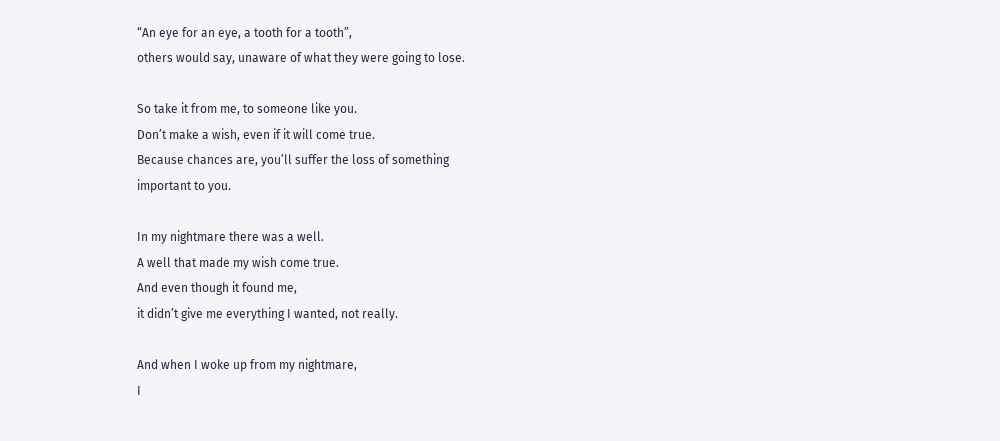“An eye for an eye, a tooth for a tooth”,
others would say, unaware of what they were going to lose.

So take it from me, to someone like you.
Don’t make a wish, even if it will come true.
Because chances are, you’ll suffer the loss of something
important to you.

In my nightmare there was a well.
A well that made my wish come true.
And even though it found me,
it didn’t give me everything I wanted, not really.

And when I woke up from my nightmare,
I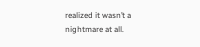realized it wasn’t a nightmare at all.